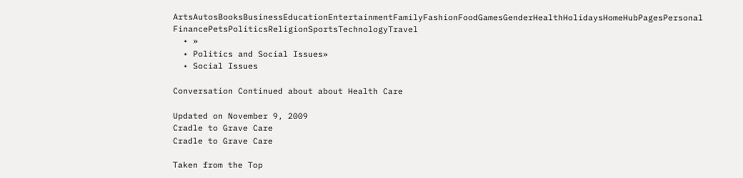ArtsAutosBooksBusinessEducationEntertainmentFamilyFashionFoodGamesGenderHealthHolidaysHomeHubPagesPersonal FinancePetsPoliticsReligionSportsTechnologyTravel
  • »
  • Politics and Social Issues»
  • Social Issues

Conversation Continued about about Health Care

Updated on November 9, 2009
Cradle to Grave Care
Cradle to Grave Care

Taken from the Top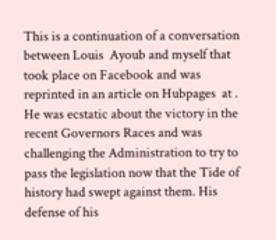This is a continuation of a conversation between Louis  Ayoub and myself that took place on Facebook and was reprinted in an article on Hubpages  at .  He was ecstatic about the victory in the recent Governors Races and was challenging the Administration to try to pass the legislation now that the Tide of history had swept against them. His defense of his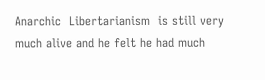Anarchic  Libertarianism  is still very much alive and he felt he had much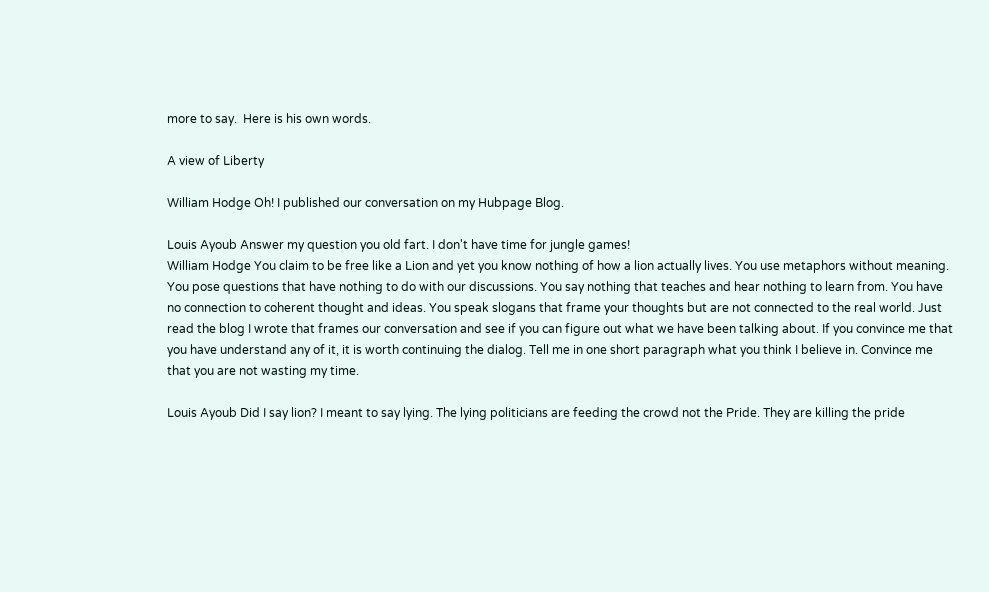more to say.  Here is his own words.

A view of Liberty

William Hodge Oh! I published our conversation on my Hubpage Blog.

Louis Ayoub Answer my question you old fart. I don't have time for jungle games!
William Hodge You claim to be free like a Lion and yet you know nothing of how a lion actually lives. You use metaphors without meaning. You pose questions that have nothing to do with our discussions. You say nothing that teaches and hear nothing to learn from. You have no connection to coherent thought and ideas. You speak slogans that frame your thoughts but are not connected to the real world. Just read the blog I wrote that frames our conversation and see if you can figure out what we have been talking about. If you convince me that you have understand any of it, it is worth continuing the dialog. Tell me in one short paragraph what you think I believe in. Convince me that you are not wasting my time.

Louis Ayoub Did I say lion? I meant to say lying. The lying politicians are feeding the crowd not the Pride. They are killing the pride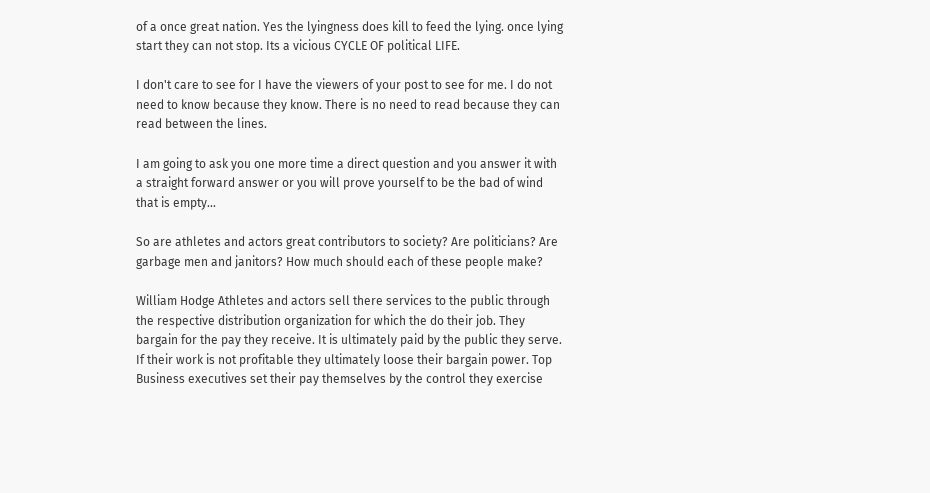of a once great nation. Yes the lyingness does kill to feed the lying. once lying start they can not stop. Its a vicious CYCLE OF political LIFE.

I don't care to see for I have the viewers of your post to see for me. I do not need to know because they know. There is no need to read because they can read between the lines.

I am going to ask you one more time a direct question and you answer it with a straight forward answer or you will prove yourself to be the bad of wind that is empty...

So are athletes and actors great contributors to society? Are politicians? Are garbage men and janitors? How much should each of these people make?

William Hodge Athletes and actors sell there services to the public through the respective distribution organization for which the do their job. They bargain for the pay they receive. It is ultimately paid by the public they serve. If their work is not profitable they ultimately loose their bargain power. Top Business executives set their pay themselves by the control they exercise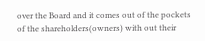over the Board and it comes out of the pockets of the shareholders(owners) with out their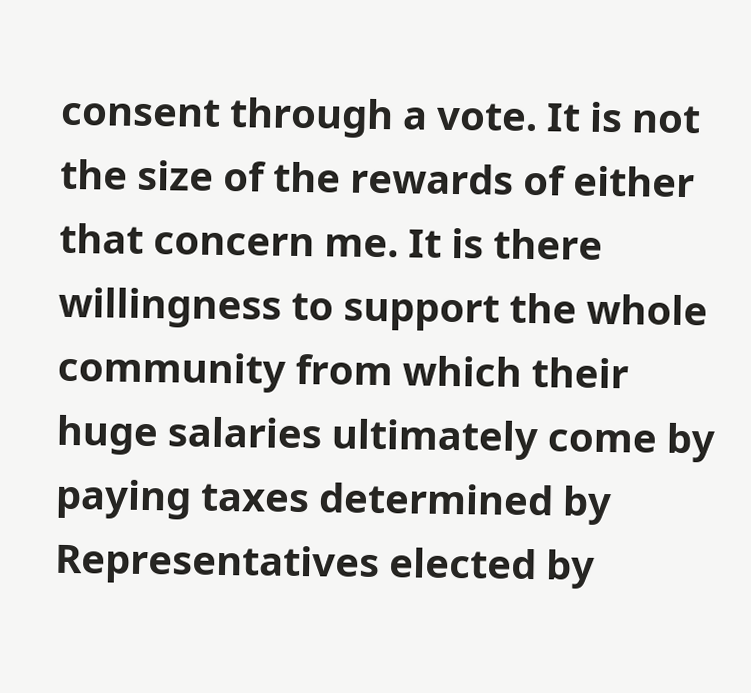consent through a vote. It is not the size of the rewards of either that concern me. It is there willingness to support the whole community from which their huge salaries ultimately come by paying taxes determined by Representatives elected by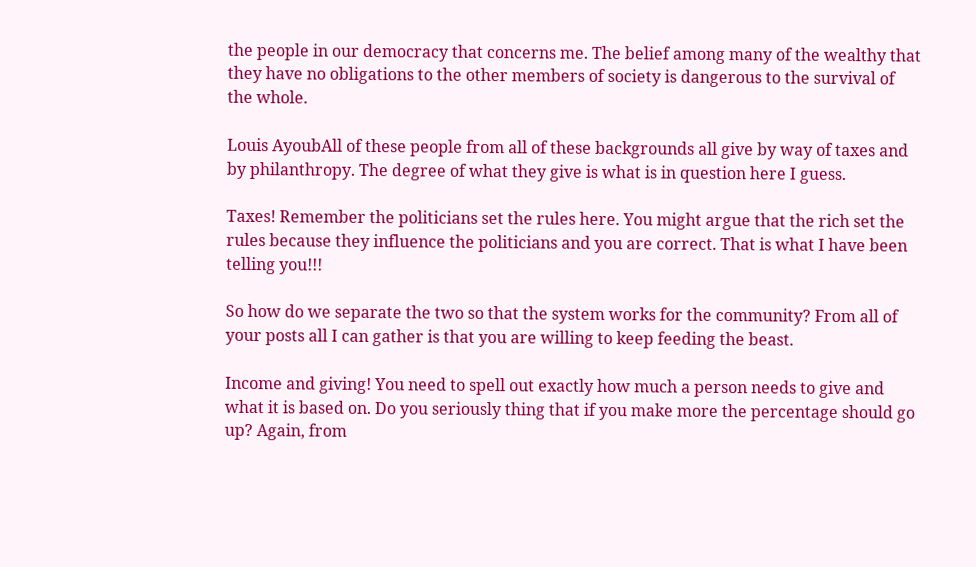the people in our democracy that concerns me. The belief among many of the wealthy that they have no obligations to the other members of society is dangerous to the survival of the whole.

Louis AyoubAll of these people from all of these backgrounds all give by way of taxes and by philanthropy. The degree of what they give is what is in question here I guess.

Taxes! Remember the politicians set the rules here. You might argue that the rich set the rules because they influence the politicians and you are correct. That is what I have been telling you!!!

So how do we separate the two so that the system works for the community? From all of your posts all I can gather is that you are willing to keep feeding the beast.

Income and giving! You need to spell out exactly how much a person needs to give and what it is based on. Do you seriously thing that if you make more the percentage should go up? Again, from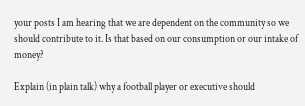your posts I am hearing that we are dependent on the community so we should contribute to it. Is that based on our consumption or our intake of money?

Explain (in plain talk) why a football player or executive should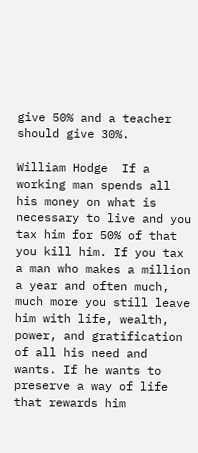give 50% and a teacher should give 30%.

William Hodge  If a working man spends all his money on what is necessary to live and you tax him for 50% of that you kill him. If you tax a man who makes a million a year and often much, much more you still leave him with life, wealth, power, and gratification of all his need and wants. If he wants to preserve a way of life that rewards him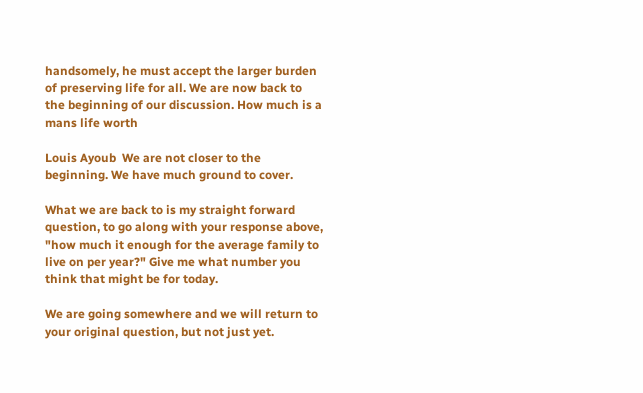handsomely, he must accept the larger burden of preserving life for all. We are now back to the beginning of our discussion. How much is a mans life worth

Louis Ayoub  We are not closer to the beginning. We have much ground to cover.

What we are back to is my straight forward question, to go along with your response above, "how much it enough for the average family to live on per year?" Give me what number you think that might be for today.

We are going somewhere and we will return to your original question, but not just yet.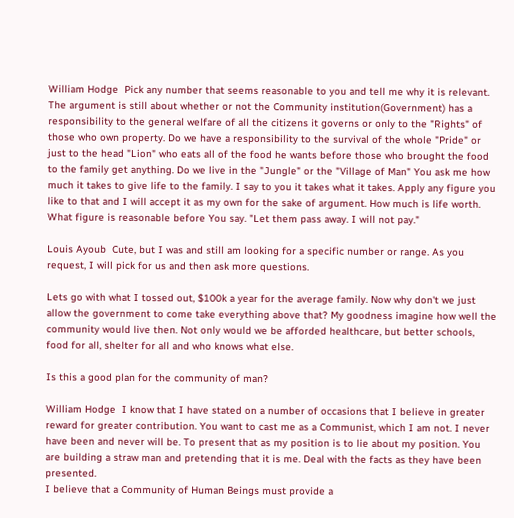William Hodge  Pick any number that seems reasonable to you and tell me why it is relevant. The argument is still about whether or not the Community institution(Government) has a responsibility to the general welfare of all the citizens it governs or only to the "Rights" of those who own property. Do we have a responsibility to the survival of the whole "Pride" or just to the head "Lion" who eats all of the food he wants before those who brought the food to the family get anything. Do we live in the "Jungle" or the "Village of Man" You ask me how much it takes to give life to the family. I say to you it takes what it takes. Apply any figure you like to that and I will accept it as my own for the sake of argument. How much is life worth. What figure is reasonable before You say. "Let them pass away. I will not pay."

Louis Ayoub  Cute, but I was and still am looking for a specific number or range. As you request, I will pick for us and then ask more questions.

Lets go with what I tossed out, $100k a year for the average family. Now why don't we just allow the government to come take everything above that? My goodness imagine how well the community would live then. Not only would we be afforded healthcare, but better schools, food for all, shelter for all and who knows what else.

Is this a good plan for the community of man?

William Hodge  I know that I have stated on a number of occasions that I believe in greater reward for greater contribution. You want to cast me as a Communist, which I am not. I never have been and never will be. To present that as my position is to lie about my position. You are building a straw man and pretending that it is me. Deal with the facts as they have been presented.
I believe that a Community of Human Beings must provide a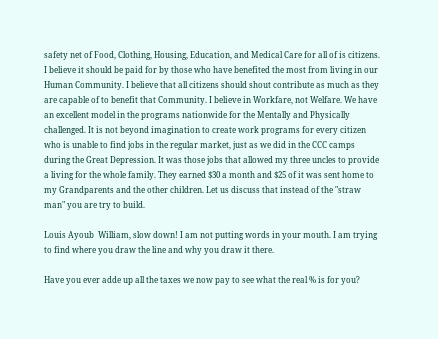safety net of Food, Clothing, Housing, Education, and Medical Care for all of is citizens. I believe it should be paid for by those who have benefited the most from living in our Human Community. I believe that all citizens should shout contribute as much as they are capable of to benefit that Community. I believe in Workfare, not Welfare. We have an excellent model in the programs nationwide for the Mentally and Physically challenged. It is not beyond imagination to create work programs for every citizen who is unable to find jobs in the regular market, just as we did in the CCC camps during the Great Depression. It was those jobs that allowed my three uncles to provide a living for the whole family. They earned $30 a month and $25 of it was sent home to my Grandparents and the other children. Let us discuss that instead of the "straw man" you are try to build.

Louis Ayoub  William, slow down! I am not putting words in your mouth. I am trying to find where you draw the line and why you draw it there.

Have you ever adde up all the taxes we now pay to see what the real % is for you?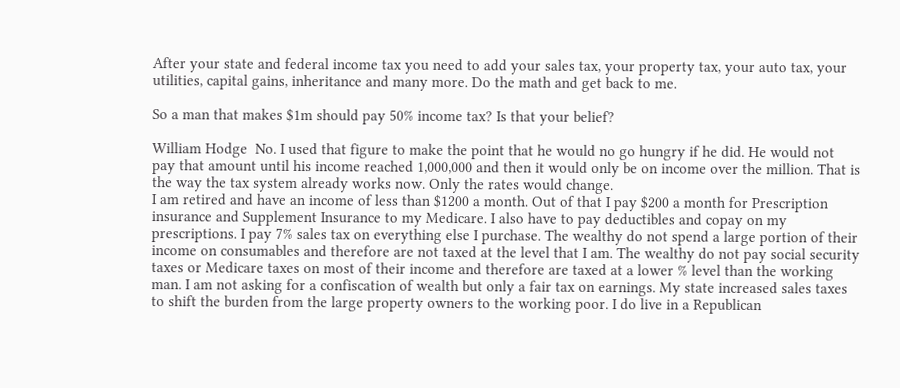After your state and federal income tax you need to add your sales tax, your property tax, your auto tax, your utilities, capital gains, inheritance and many more. Do the math and get back to me.

So a man that makes $1m should pay 50% income tax? Is that your belief?

William Hodge  No. I used that figure to make the point that he would no go hungry if he did. He would not pay that amount until his income reached 1,000,000 and then it would only be on income over the million. That is the way the tax system already works now. Only the rates would change.
I am retired and have an income of less than $1200 a month. Out of that I pay $200 a month for Prescription insurance and Supplement Insurance to my Medicare. I also have to pay deductibles and copay on my prescriptions. I pay 7% sales tax on everything else I purchase. The wealthy do not spend a large portion of their income on consumables and therefore are not taxed at the level that I am. The wealthy do not pay social security taxes or Medicare taxes on most of their income and therefore are taxed at a lower % level than the working man. I am not asking for a confiscation of wealth but only a fair tax on earnings. My state increased sales taxes to shift the burden from the large property owners to the working poor. I do live in a Republican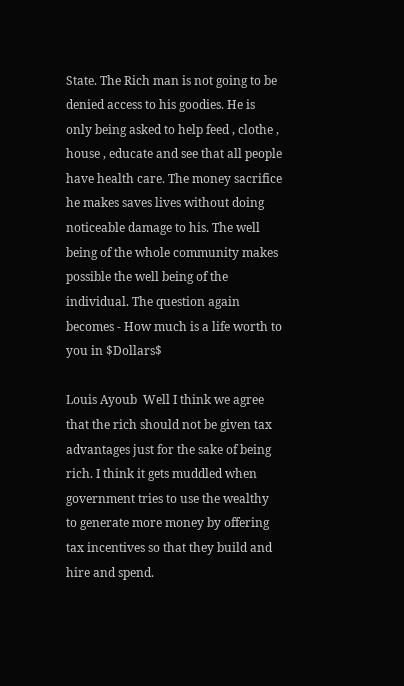State. The Rich man is not going to be denied access to his goodies. He is only being asked to help feed , clothe , house , educate and see that all people have health care. The money sacrifice he makes saves lives without doing noticeable damage to his. The well being of the whole community makes possible the well being of the individual. The question again becomes - How much is a life worth to you in $Dollars$

Louis Ayoub  Well I think we agree that the rich should not be given tax advantages just for the sake of being rich. I think it gets muddled when government tries to use the wealthy to generate more money by offering tax incentives so that they build and hire and spend.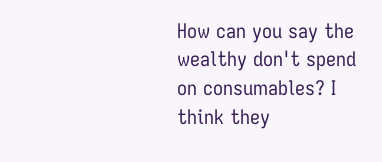How can you say the wealthy don't spend on consumables? I think they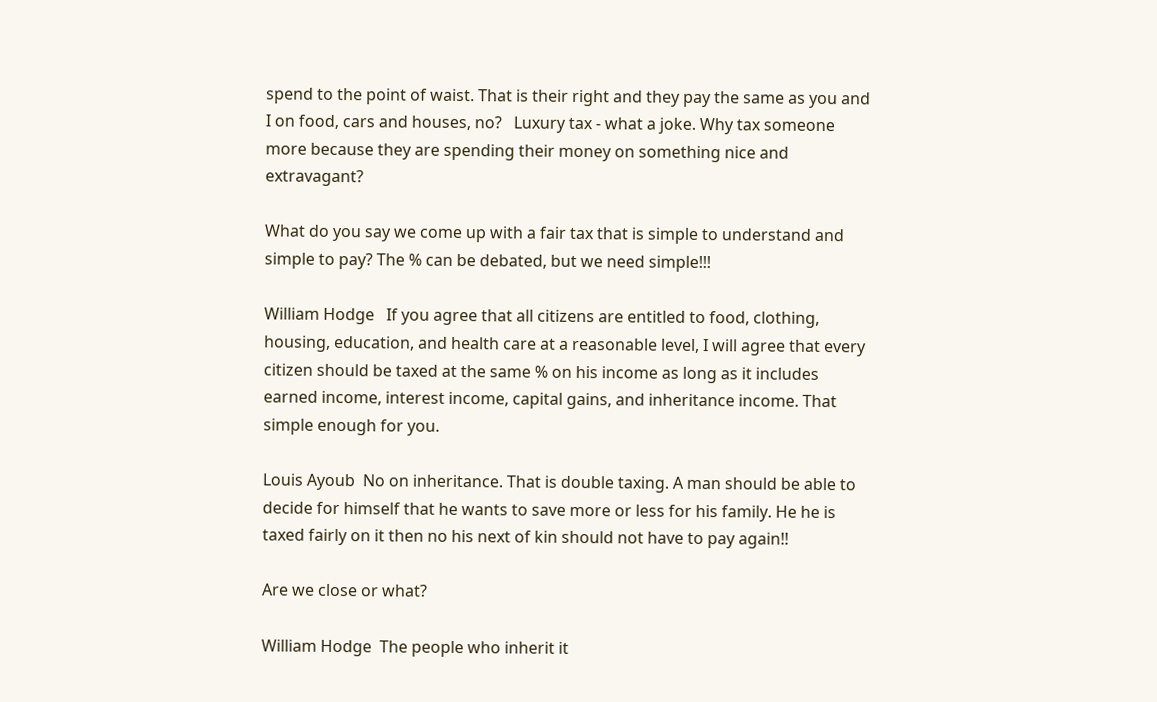spend to the point of waist. That is their right and they pay the same as you and I on food, cars and houses, no?   Luxury tax - what a joke. Why tax someone more because they are spending their money on something nice and extravagant?

What do you say we come up with a fair tax that is simple to understand and simple to pay? The % can be debated, but we need simple!!!

William Hodge   If you agree that all citizens are entitled to food, clothing, housing, education, and health care at a reasonable level, I will agree that every citizen should be taxed at the same % on his income as long as it includes earned income, interest income, capital gains, and inheritance income. That simple enough for you.

Louis Ayoub  No on inheritance. That is double taxing. A man should be able to decide for himself that he wants to save more or less for his family. He he is taxed fairly on it then no his next of kin should not have to pay again!!

Are we close or what?

William Hodge  The people who inherit it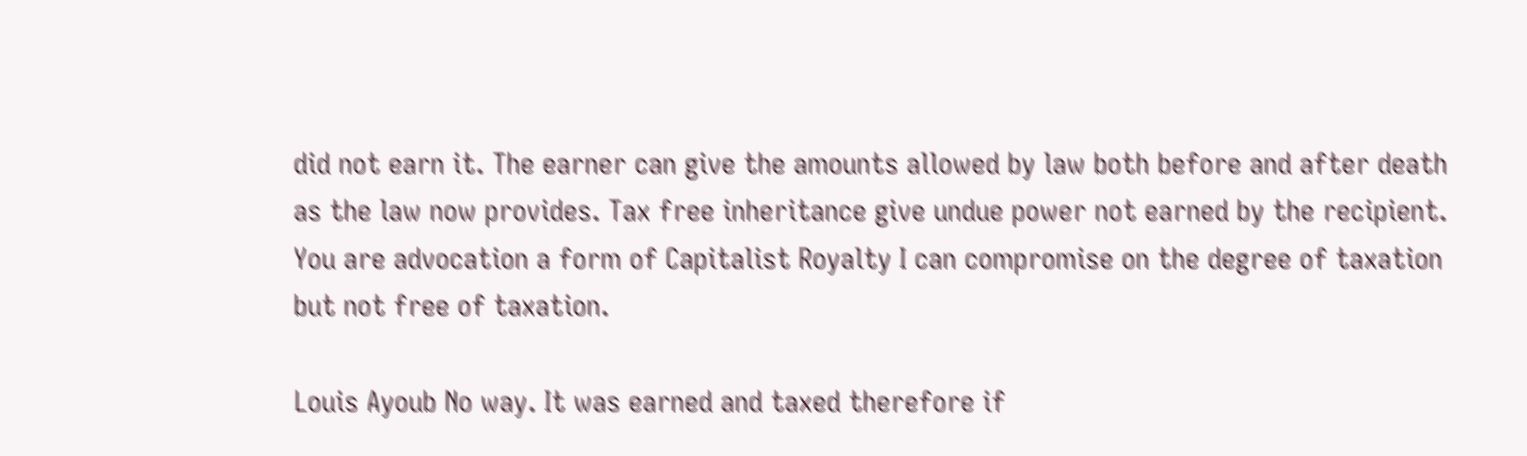did not earn it. The earner can give the amounts allowed by law both before and after death as the law now provides. Tax free inheritance give undue power not earned by the recipient. You are advocation a form of Capitalist Royalty I can compromise on the degree of taxation but not free of taxation.

Louis Ayoub No way. It was earned and taxed therefore if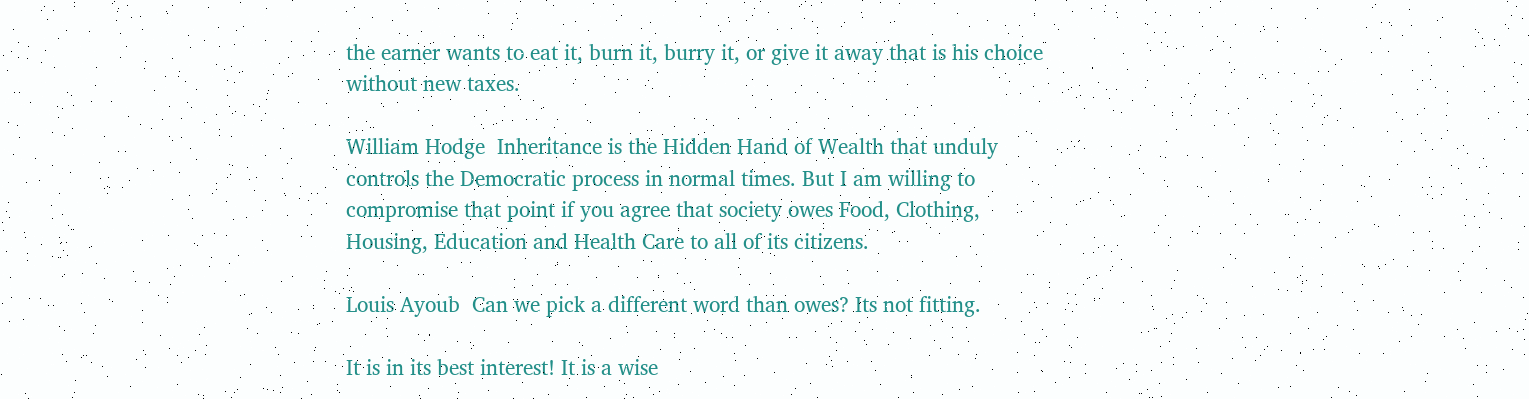the earner wants to eat it, burn it, burry it, or give it away that is his choice without new taxes.

William Hodge  Inheritance is the Hidden Hand of Wealth that unduly controls the Democratic process in normal times. But I am willing to compromise that point if you agree that society owes Food, Clothing, Housing, Education and Health Care to all of its citizens.

Louis Ayoub  Can we pick a different word than owes? Its not fitting.

It is in its best interest! It is a wise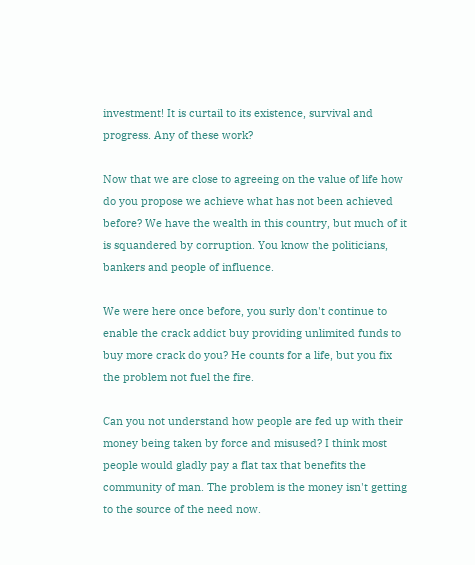investment! It is curtail to its existence, survival and progress. Any of these work?

Now that we are close to agreeing on the value of life how do you propose we achieve what has not been achieved before? We have the wealth in this country, but much of it is squandered by corruption. You know the politicians, bankers and people of influence.

We were here once before, you surly don't continue to enable the crack addict buy providing unlimited funds to buy more crack do you? He counts for a life, but you fix the problem not fuel the fire.

Can you not understand how people are fed up with their money being taken by force and misused? I think most people would gladly pay a flat tax that benefits the community of man. The problem is the money isn't getting to the source of the need now.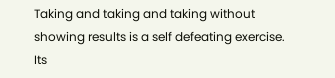Taking and taking and taking without showing results is a self defeating exercise. Its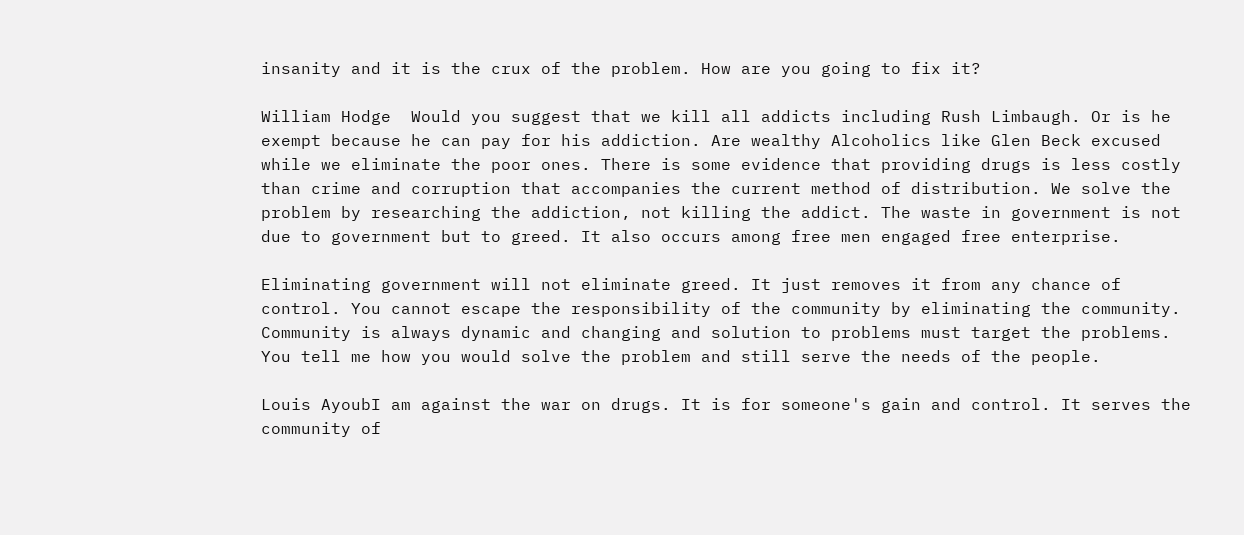insanity and it is the crux of the problem. How are you going to fix it?

William Hodge  Would you suggest that we kill all addicts including Rush Limbaugh. Or is he exempt because he can pay for his addiction. Are wealthy Alcoholics like Glen Beck excused while we eliminate the poor ones. There is some evidence that providing drugs is less costly than crime and corruption that accompanies the current method of distribution. We solve the problem by researching the addiction, not killing the addict. The waste in government is not due to government but to greed. It also occurs among free men engaged free enterprise.

Eliminating government will not eliminate greed. It just removes it from any chance of control. You cannot escape the responsibility of the community by eliminating the community. Community is always dynamic and changing and solution to problems must target the problems. You tell me how you would solve the problem and still serve the needs of the people.

Louis AyoubI am against the war on drugs. It is for someone's gain and control. It serves the community of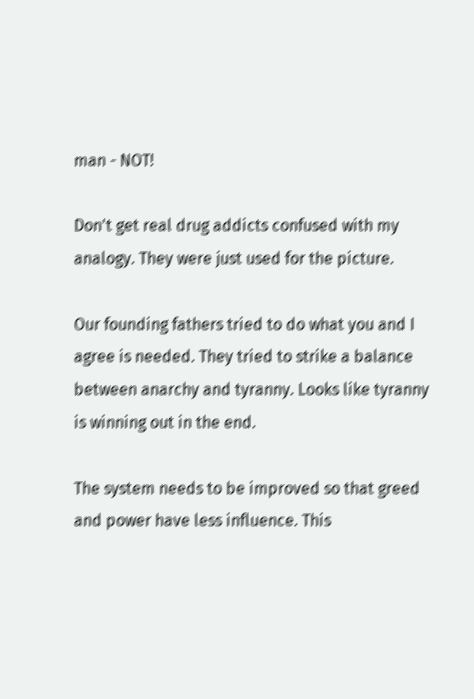man - NOT!

Don't get real drug addicts confused with my analogy. They were just used for the picture.

Our founding fathers tried to do what you and I agree is needed. They tried to strike a balance between anarchy and tyranny. Looks like tyranny is winning out in the end.

The system needs to be improved so that greed and power have less influence. This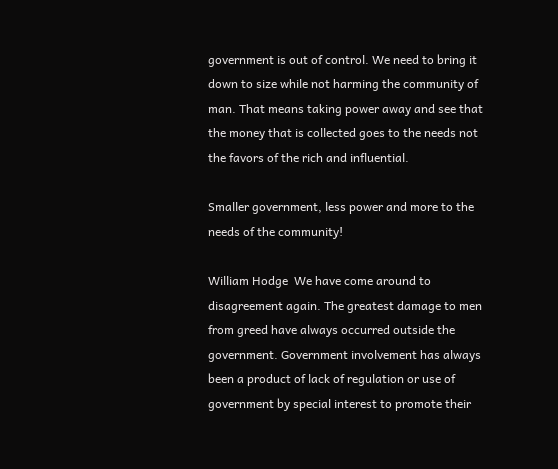government is out of control. We need to bring it down to size while not harming the community of man. That means taking power away and see that the money that is collected goes to the needs not the favors of the rich and influential.

Smaller government, less power and more to the needs of the community!

William Hodge  We have come around to disagreement again. The greatest damage to men from greed have always occurred outside the government. Government involvement has always been a product of lack of regulation or use of government by special interest to promote their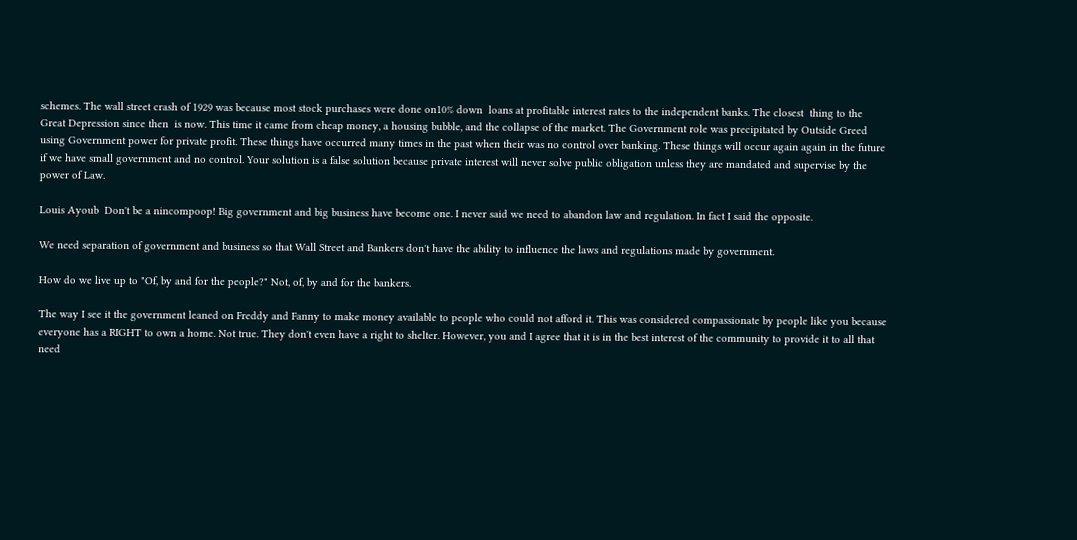schemes. The wall street crash of 1929 was because most stock purchases were done on10% down  loans at profitable interest rates to the independent banks. The closest  thing to the Great Depression since then  is now. This time it came from cheap money, a housing bubble, and the collapse of the market. The Government role was precipitated by Outside Greed using Government power for private profit. These things have occurred many times in the past when their was no control over banking. These things will occur again again in the future if we have small government and no control. Your solution is a false solution because private interest will never solve public obligation unless they are mandated and supervise by the power of Law.

Louis Ayoub  Don't be a nincompoop! Big government and big business have become one. I never said we need to abandon law and regulation. In fact I said the opposite.

We need separation of government and business so that Wall Street and Bankers don't have the ability to influence the laws and regulations made by government.

How do we live up to "Of, by and for the people?" Not, of, by and for the bankers.

The way I see it the government leaned on Freddy and Fanny to make money available to people who could not afford it. This was considered compassionate by people like you because everyone has a RIGHT to own a home. Not true. They don't even have a right to shelter. However, you and I agree that it is in the best interest of the community to provide it to all that need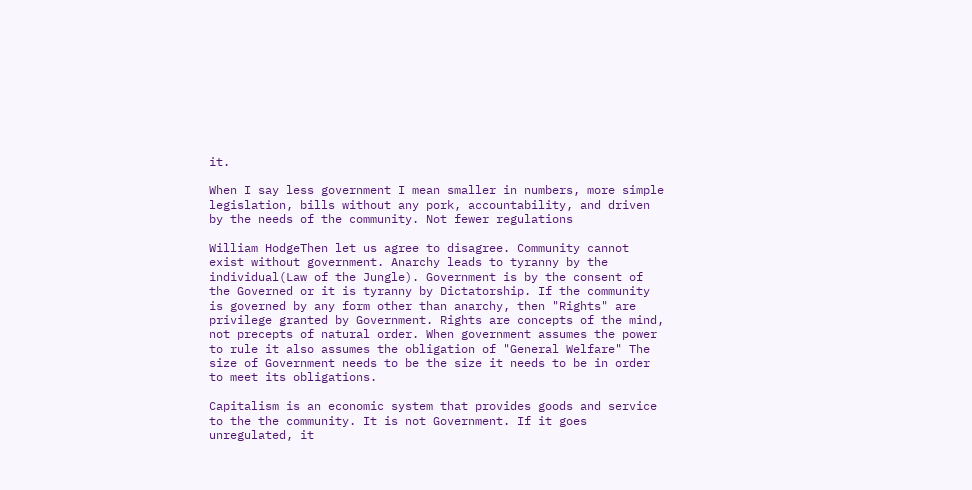it.

When I say less government I mean smaller in numbers, more simple legislation, bills without any pork, accountability, and driven by the needs of the community. Not fewer regulations

William HodgeThen let us agree to disagree. Community cannot exist without government. Anarchy leads to tyranny by the individual(Law of the Jungle). Government is by the consent of the Governed or it is tyranny by Dictatorship. If the community is governed by any form other than anarchy, then "Rights" are privilege granted by Government. Rights are concepts of the mind, not precepts of natural order. When government assumes the power to rule it also assumes the obligation of "General Welfare" The size of Government needs to be the size it needs to be in order to meet its obligations.

Capitalism is an economic system that provides goods and service to the the community. It is not Government. If it goes unregulated, it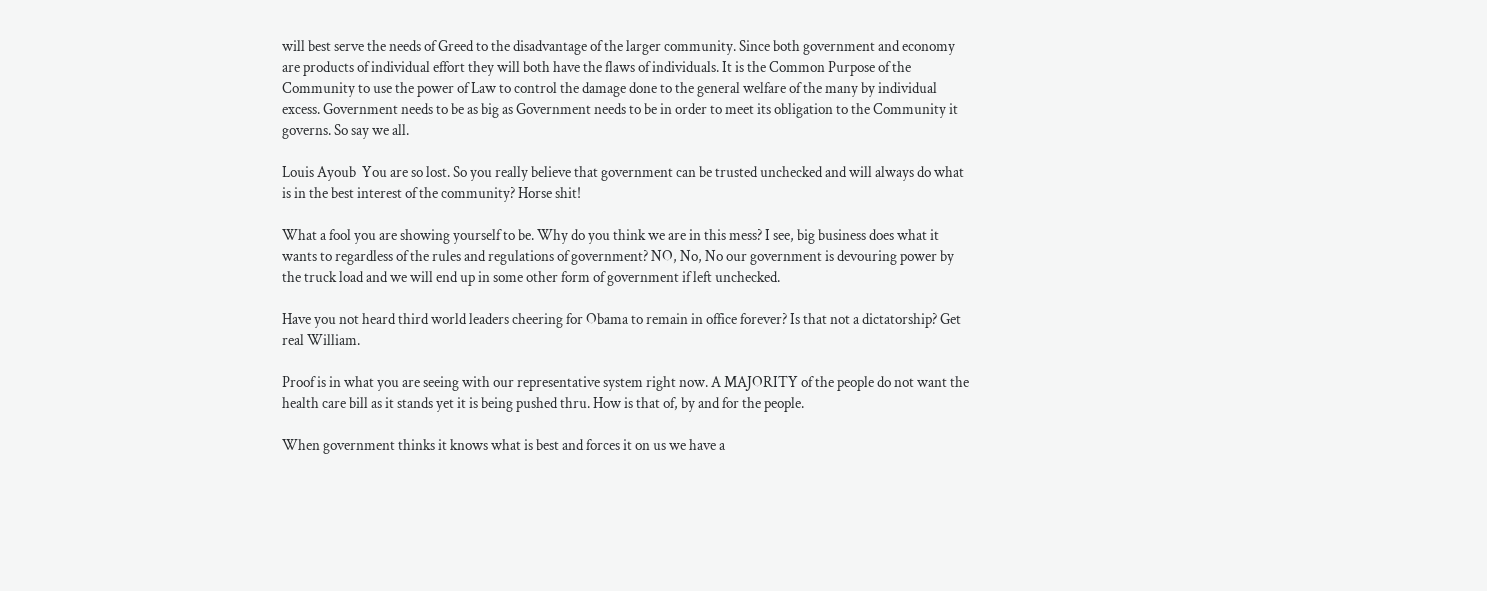will best serve the needs of Greed to the disadvantage of the larger community. Since both government and economy are products of individual effort they will both have the flaws of individuals. It is the Common Purpose of the Community to use the power of Law to control the damage done to the general welfare of the many by individual excess. Government needs to be as big as Government needs to be in order to meet its obligation to the Community it governs. So say we all.

Louis Ayoub  You are so lost. So you really believe that government can be trusted unchecked and will always do what is in the best interest of the community? Horse shit!

What a fool you are showing yourself to be. Why do you think we are in this mess? I see, big business does what it wants to regardless of the rules and regulations of government? NO, No, No our government is devouring power by the truck load and we will end up in some other form of government if left unchecked.

Have you not heard third world leaders cheering for Obama to remain in office forever? Is that not a dictatorship? Get real William.

Proof is in what you are seeing with our representative system right now. A MAJORITY of the people do not want the health care bill as it stands yet it is being pushed thru. How is that of, by and for the people.

When government thinks it knows what is best and forces it on us we have a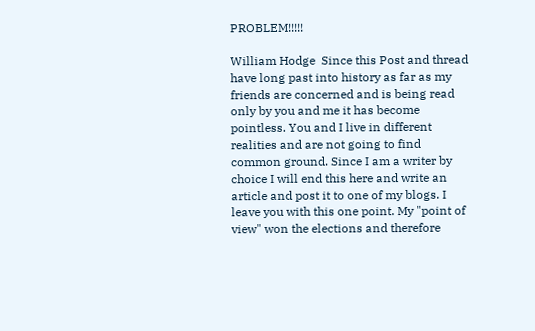PROBLEM!!!!!

William Hodge  Since this Post and thread have long past into history as far as my friends are concerned and is being read only by you and me it has become pointless. You and I live in different realities and are not going to find common ground. Since I am a writer by choice I will end this here and write an article and post it to one of my blogs. I leave you with this one point. My "point of view" won the elections and therefore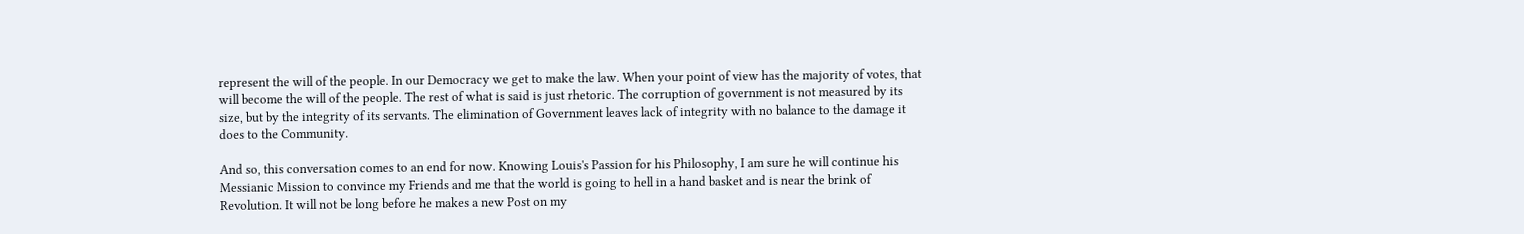represent the will of the people. In our Democracy we get to make the law. When your point of view has the majority of votes, that will become the will of the people. The rest of what is said is just rhetoric. The corruption of government is not measured by its size, but by the integrity of its servants. The elimination of Government leaves lack of integrity with no balance to the damage it does to the Community.

And so, this conversation comes to an end for now. Knowing Louis's Passion for his Philosophy, I am sure he will continue his Messianic Mission to convince my Friends and me that the world is going to hell in a hand basket and is near the brink of Revolution. It will not be long before he makes a new Post on my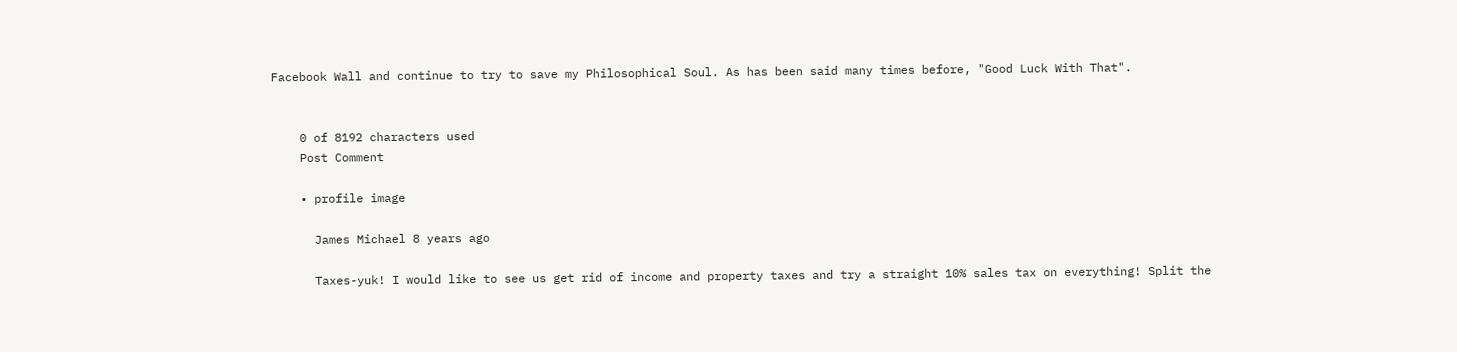Facebook Wall and continue to try to save my Philosophical Soul. As has been said many times before, "Good Luck With That".


    0 of 8192 characters used
    Post Comment

    • profile image

      James Michael 8 years ago

      Taxes-yuk! I would like to see us get rid of income and property taxes and try a straight 10% sales tax on everything! Split the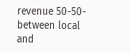revenue 50-50-between local and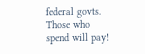federal govts. Those who spend will pay!